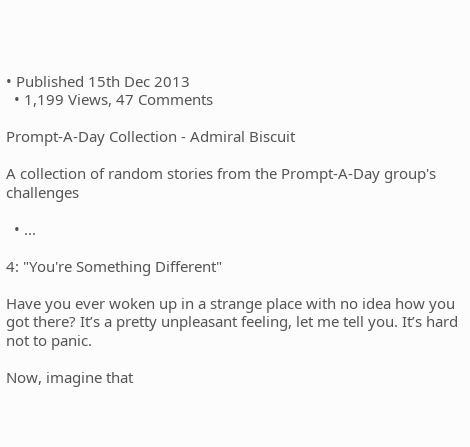• Published 15th Dec 2013
  • 1,199 Views, 47 Comments

Prompt-A-Day Collection - Admiral Biscuit

A collection of random stories from the Prompt-A-Day group's challenges

  • ...

4: "You're Something Different"

Have you ever woken up in a strange place with no idea how you got there? It’s a pretty unpleasant feeling, let me tell you. It’s hard not to panic.

Now, imagine that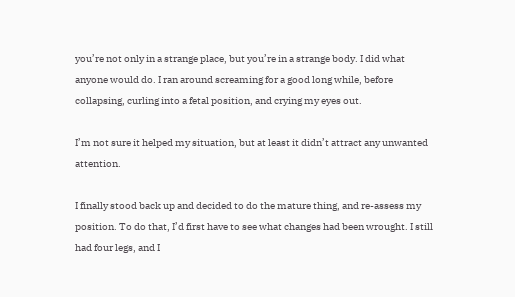you’re not only in a strange place, but you’re in a strange body. I did what anyone would do. I ran around screaming for a good long while, before collapsing, curling into a fetal position, and crying my eyes out.

I’m not sure it helped my situation, but at least it didn’t attract any unwanted attention.

I finally stood back up and decided to do the mature thing, and re-assess my position. To do that, I’d first have to see what changes had been wrought. I still had four legs, and I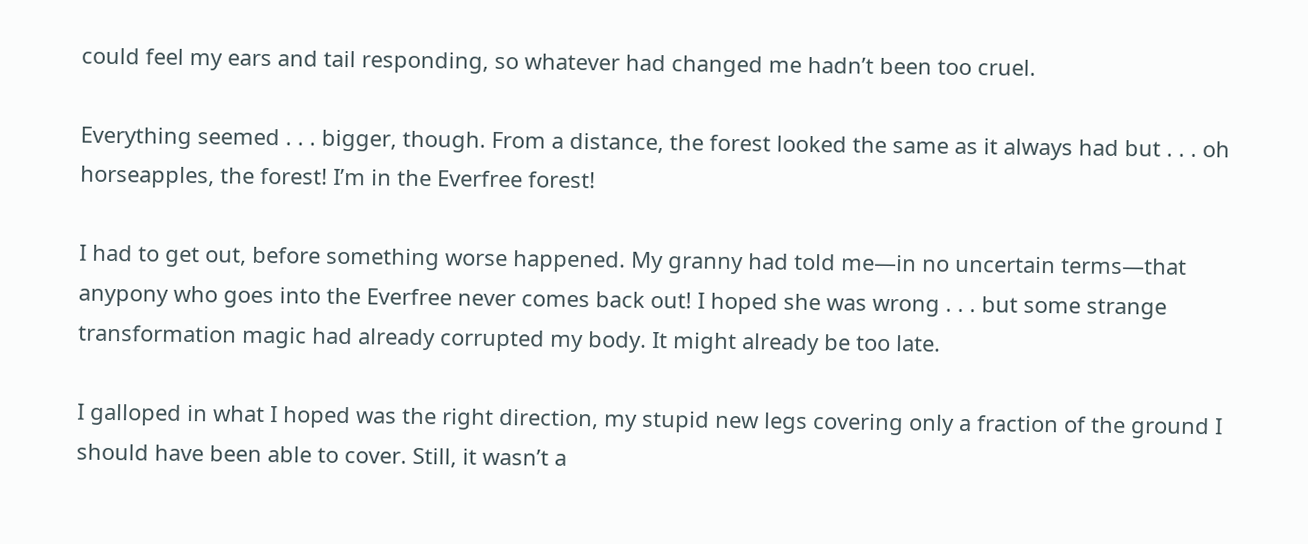could feel my ears and tail responding, so whatever had changed me hadn’t been too cruel.

Everything seemed . . . bigger, though. From a distance, the forest looked the same as it always had but . . . oh horseapples, the forest! I’m in the Everfree forest!

I had to get out, before something worse happened. My granny had told me—in no uncertain terms—that anypony who goes into the Everfree never comes back out! I hoped she was wrong . . . but some strange transformation magic had already corrupted my body. It might already be too late.

I galloped in what I hoped was the right direction, my stupid new legs covering only a fraction of the ground I should have been able to cover. Still, it wasn’t a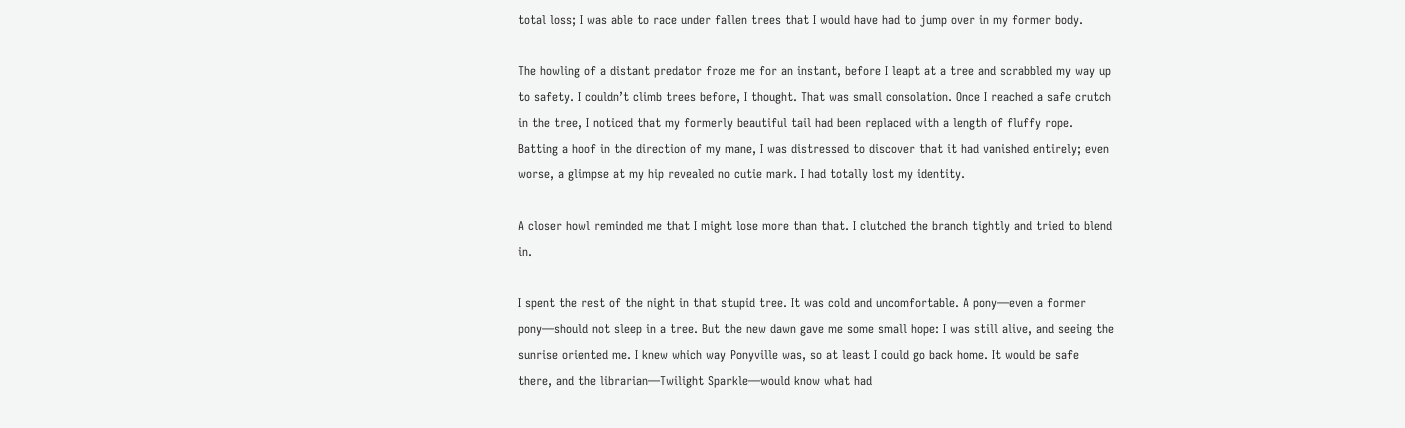total loss; I was able to race under fallen trees that I would have had to jump over in my former body.

The howling of a distant predator froze me for an instant, before I leapt at a tree and scrabbled my way up to safety. I couldn’t climb trees before, I thought. That was small consolation. Once I reached a safe crutch in the tree, I noticed that my formerly beautiful tail had been replaced with a length of fluffy rope. Batting a hoof in the direction of my mane, I was distressed to discover that it had vanished entirely; even worse, a glimpse at my hip revealed no cutie mark. I had totally lost my identity.

A closer howl reminded me that I might lose more than that. I clutched the branch tightly and tried to blend in.

I spent the rest of the night in that stupid tree. It was cold and uncomfortable. A pony—even a former pony—should not sleep in a tree. But the new dawn gave me some small hope: I was still alive, and seeing the sunrise oriented me. I knew which way Ponyville was, so at least I could go back home. It would be safe there, and the librarian—Twilight Sparkle—would know what had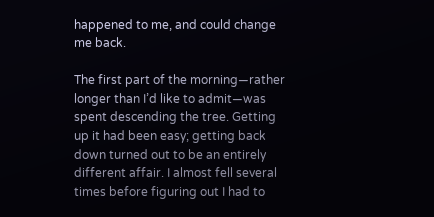happened to me, and could change me back.

The first part of the morning—rather longer than I’d like to admit—was spent descending the tree. Getting up it had been easy; getting back down turned out to be an entirely different affair. I almost fell several times before figuring out I had to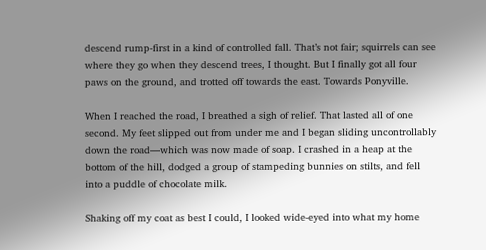descend rump-first in a kind of controlled fall. That’s not fair; squirrels can see where they go when they descend trees, I thought. But I finally got all four paws on the ground, and trotted off towards the east. Towards Ponyville.

When I reached the road, I breathed a sigh of relief. That lasted all of one second. My feet slipped out from under me and I began sliding uncontrollably down the road—which was now made of soap. I crashed in a heap at the bottom of the hill, dodged a group of stampeding bunnies on stilts, and fell into a puddle of chocolate milk.

Shaking off my coat as best I could, I looked wide-eyed into what my home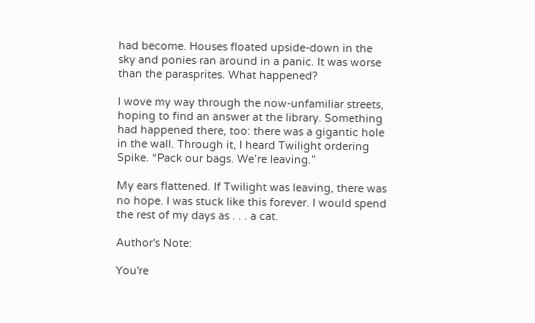had become. Houses floated upside-down in the sky and ponies ran around in a panic. It was worse than the parasprites. What happened?

I wove my way through the now-unfamiliar streets, hoping to find an answer at the library. Something had happened there, too: there was a gigantic hole in the wall. Through it, I heard Twilight ordering Spike. “Pack our bags. We’re leaving.”

My ears flattened. If Twilight was leaving, there was no hope. I was stuck like this forever. I would spend the rest of my days as . . . a cat.

Author's Note:

You're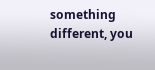something different, you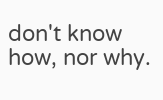don't know how, nor why.